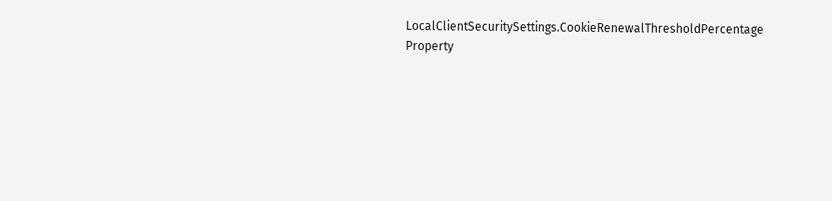LocalClientSecuritySettings.CookieRenewalThresholdPercentage Property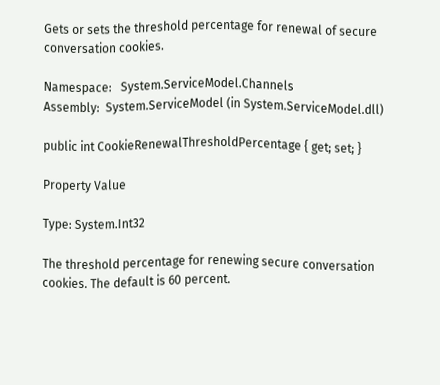Gets or sets the threshold percentage for renewal of secure conversation cookies.

Namespace:   System.ServiceModel.Channels
Assembly:  System.ServiceModel (in System.ServiceModel.dll)

public int CookieRenewalThresholdPercentage { get; set; }

Property Value

Type: System.Int32

The threshold percentage for renewing secure conversation cookies. The default is 60 percent.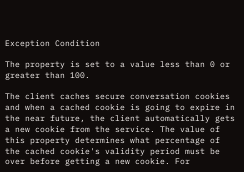Exception Condition

The property is set to a value less than 0 or greater than 100.

The client caches secure conversation cookies and when a cached cookie is going to expire in the near future, the client automatically gets a new cookie from the service. The value of this property determines what percentage of the cached cookie's validity period must be over before getting a new cookie. For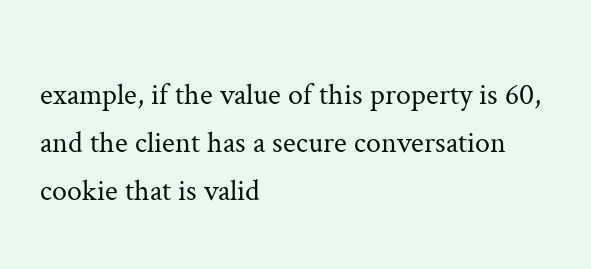example, if the value of this property is 60, and the client has a secure conversation cookie that is valid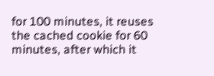for 100 minutes, it reuses the cached cookie for 60 minutes, after which it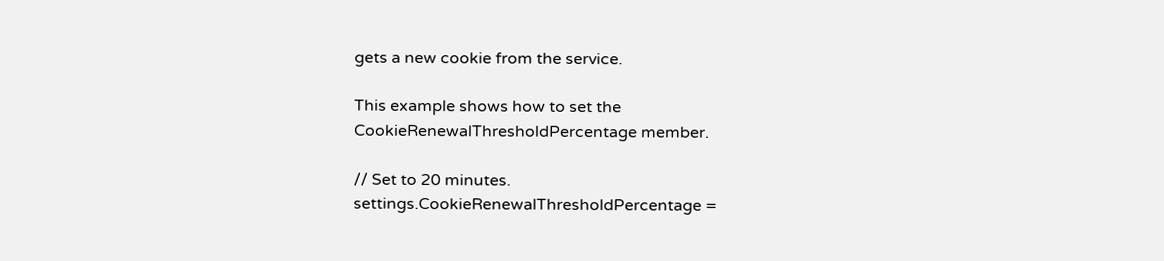gets a new cookie from the service.

This example shows how to set the CookieRenewalThresholdPercentage member.

// Set to 20 minutes.
settings.CookieRenewalThresholdPercentage =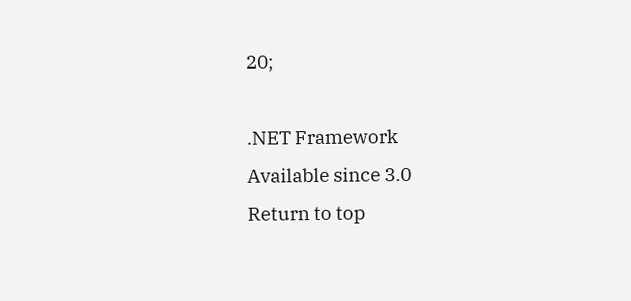20;

.NET Framework
Available since 3.0
Return to top